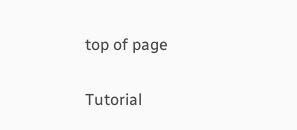top of page

Tutorial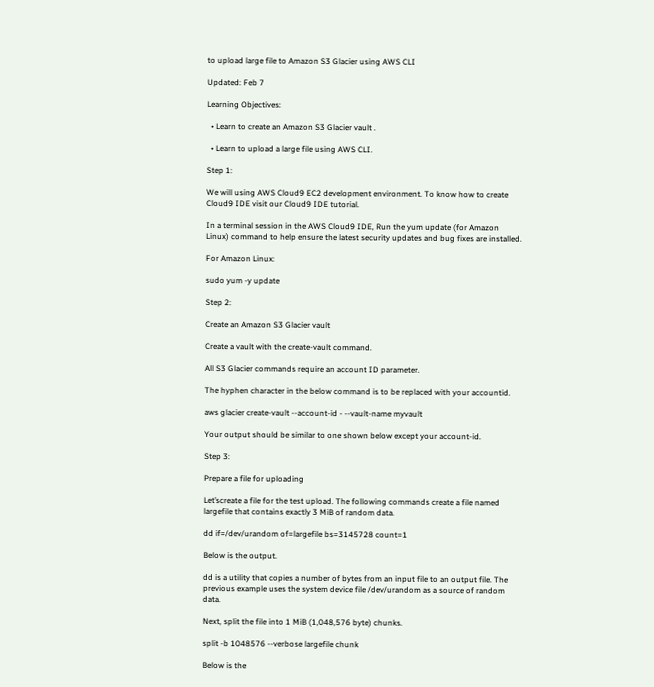to upload large file to Amazon S3 Glacier using AWS CLI

Updated: Feb 7

Learning Objectives:

  • Learn to create an Amazon S3 Glacier vault .

  • Learn to upload a large file using AWS CLI.

Step 1:

We will using AWS Cloud9 EC2 development environment. To know how to create Cloud9 IDE visit our Cloud9 IDE tutorial.

In a terminal session in the AWS Cloud9 IDE, Run the yum update (for Amazon Linux) command to help ensure the latest security updates and bug fixes are installed.

For Amazon Linux:

sudo yum -y update

Step 2:

Create an Amazon S3 Glacier vault

Create a vault with the create-vault command.

All S3 Glacier commands require an account ID parameter.

The hyphen character in the below command is to be replaced with your accountid.

aws glacier create-vault --account-id - --vault-name myvault

Your output should be similar to one shown below except your account-id.

Step 3:

Prepare a file for uploading

Let’screate a file for the test upload. The following commands create a file named largefile that contains exactly 3 MiB of random data.

dd if=/dev/urandom of=largefile bs=3145728 count=1

Below is the output.

dd is a utility that copies a number of bytes from an input file to an output file. The previous example uses the system device file /dev/urandom as a source of random data.

Next, split the file into 1 MiB (1,048,576 byte) chunks.

split -b 1048576 --verbose largefile chunk

Below is the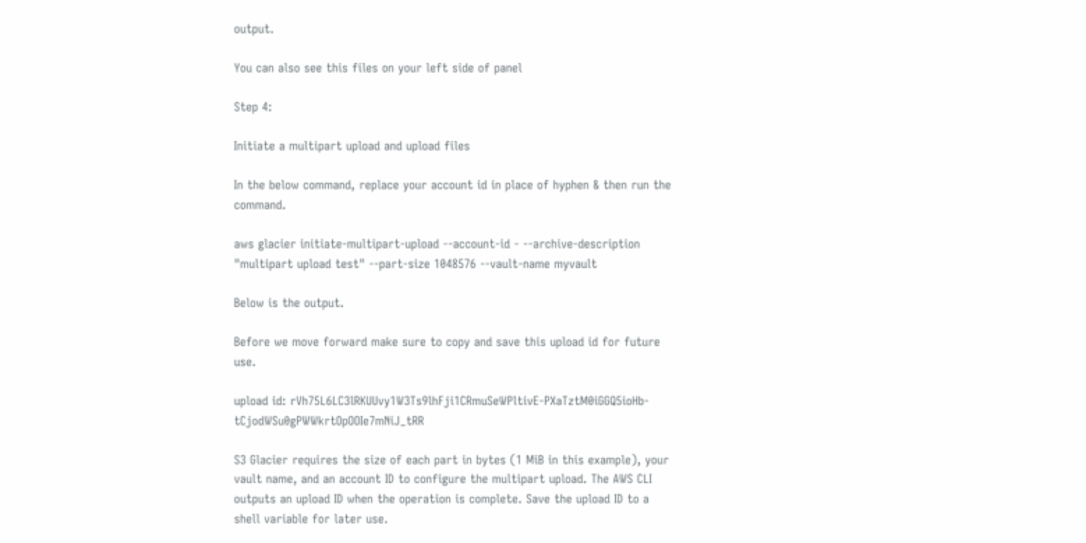output.

You can also see this files on your left side of panel

Step 4:

Initiate a multipart upload and upload files

In the below command, replace your account id in place of hyphen & then run the command.

aws glacier initiate-multipart-upload --account-id - --archive-description "multipart upload test" --part-size 1048576 --vault-name myvault

Below is the output.

Before we move forward make sure to copy and save this upload id for future use.

upload id: rVh75L6LC3lRKUUvy1W3Ts9lhFji1CRmuSeWPltivE-PXaTztM0iGGQ5ioHb-tCjodWSu0gPWWkrtOpOOIe7mNiJ_tRR

S3 Glacier requires the size of each part in bytes (1 MiB in this example), your vault name, and an account ID to configure the multipart upload. The AWS CLI outputs an upload ID when the operation is complete. Save the upload ID to a shell variable for later use.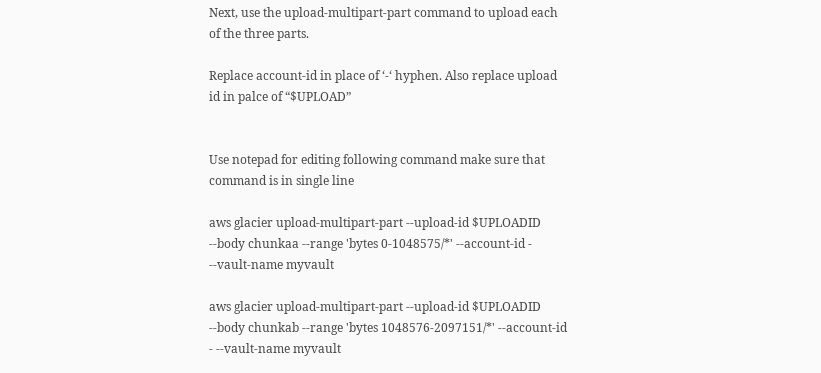Next, use the upload-multipart-part command to upload each of the three parts.

Replace account-id in place of ‘-‘ hyphen. Also replace upload id in palce of “$UPLOAD”


Use notepad for editing following command make sure that command is in single line

aws glacier upload-multipart-part --upload-id $UPLOADID --body chunkaa --range 'bytes 0-1048575/*' --account-id - --vault-name myvault

aws glacier upload-multipart-part --upload-id $UPLOADID --body chunkab --range 'bytes 1048576-2097151/*' --account-id - --vault-name myvault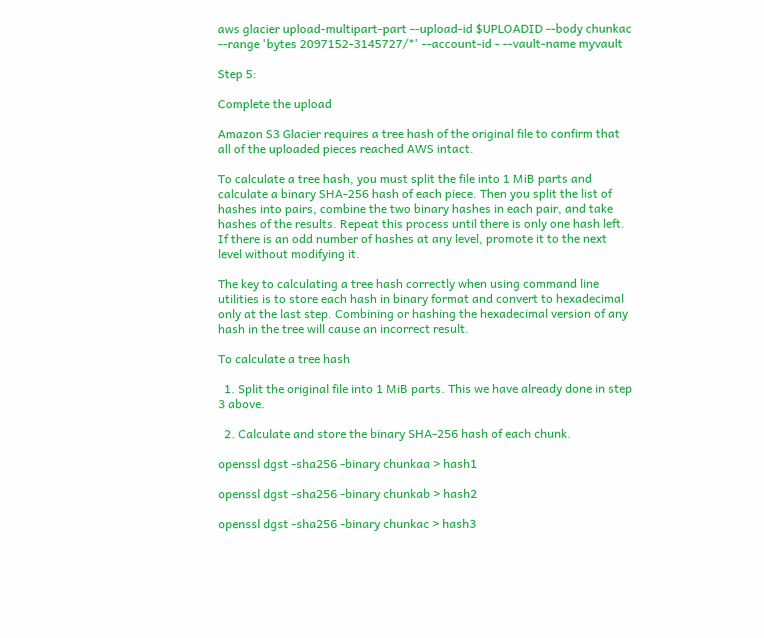aws glacier upload-multipart-part --upload-id $UPLOADID --body chunkac --range 'bytes 2097152-3145727/*' --account-id - --vault-name myvault

Step 5:

Complete the upload

Amazon S3 Glacier requires a tree hash of the original file to confirm that all of the uploaded pieces reached AWS intact.

To calculate a tree hash, you must split the file into 1 MiB parts and calculate a binary SHA-256 hash of each piece. Then you split the list of hashes into pairs, combine the two binary hashes in each pair, and take hashes of the results. Repeat this process until there is only one hash left. If there is an odd number of hashes at any level, promote it to the next level without modifying it.

The key to calculating a tree hash correctly when using command line utilities is to store each hash in binary format and convert to hexadecimal only at the last step. Combining or hashing the hexadecimal version of any hash in the tree will cause an incorrect result.

To calculate a tree hash

  1. Split the original file into 1 MiB parts. This we have already done in step 3 above.

  2. Calculate and store the binary SHA-256 hash of each chunk.

openssl dgst -sha256 -binary chunkaa > hash1

openssl dgst -sha256 -binary chunkab > hash2

openssl dgst -sha256 -binary chunkac > hash3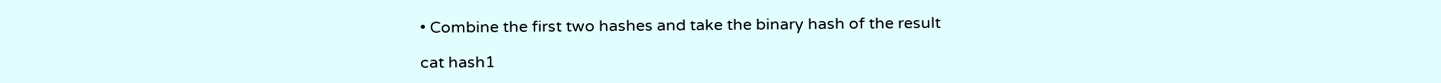• Combine the first two hashes and take the binary hash of the result

cat hash1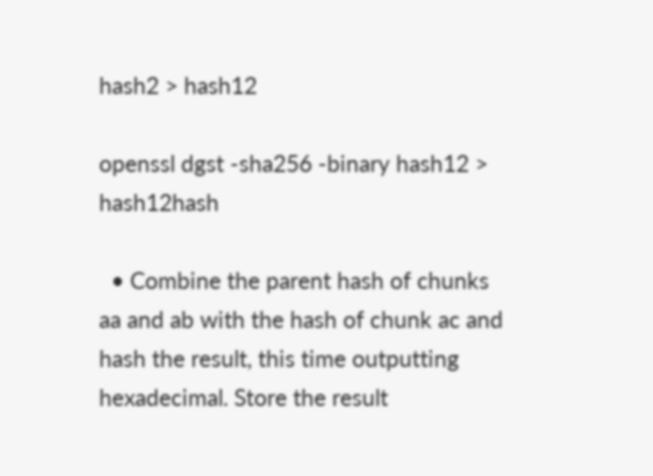hash2 > hash12

openssl dgst -sha256 -binary hash12 > hash12hash

  • Combine the parent hash of chunks aa and ab with the hash of chunk ac and hash the result, this time outputting hexadecimal. Store the result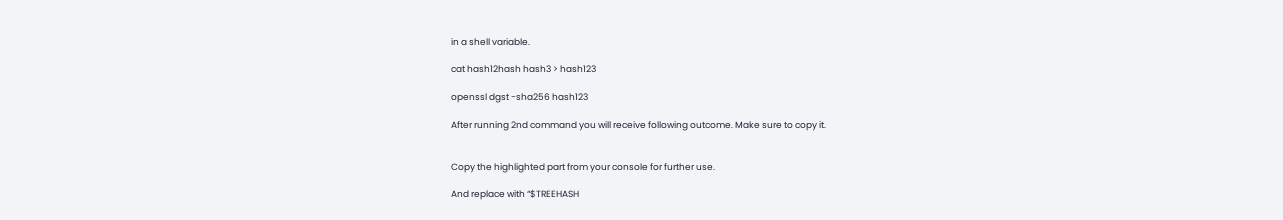in a shell variable.

cat hash12hash hash3 > hash123

openssl dgst -sha256 hash123

After running 2nd command you will receive following outcome. Make sure to copy it.


Copy the highlighted part from your console for further use.

And replace with “$TREEHASH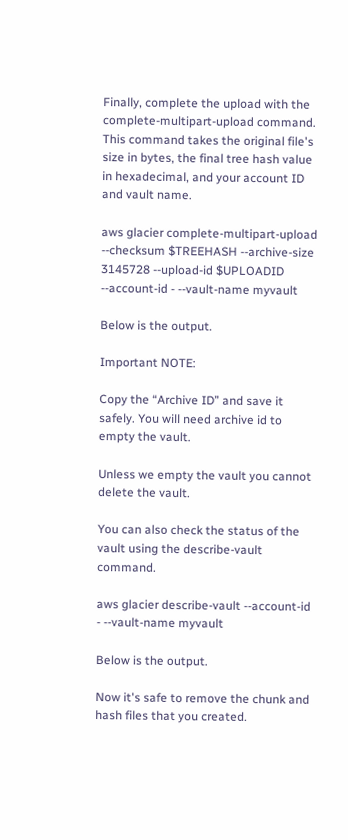Finally, complete the upload with the complete-multipart-upload command. This command takes the original file's size in bytes, the final tree hash value in hexadecimal, and your account ID and vault name.

aws glacier complete-multipart-upload --checksum $TREEHASH --archive-size 3145728 --upload-id $UPLOADID --account-id - --vault-name myvault

Below is the output.

Important NOTE:

Copy the “Archive ID” and save it safely. You will need archive id to empty the vault.

Unless we empty the vault you cannot delete the vault.

You can also check the status of the vault using the describe-vault command.

aws glacier describe-vault --account-id - --vault-name myvault

Below is the output.

Now it's safe to remove the chunk and hash files that you created.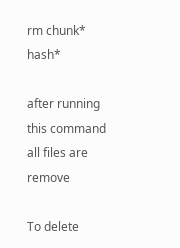rm chunk* hash*

after running this command all files are remove

To delete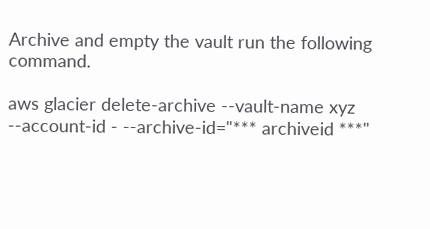Archive and empty the vault run the following command.

aws glacier delete-archive --vault-name xyz --account-id - --archive-id="*** archiveid ***"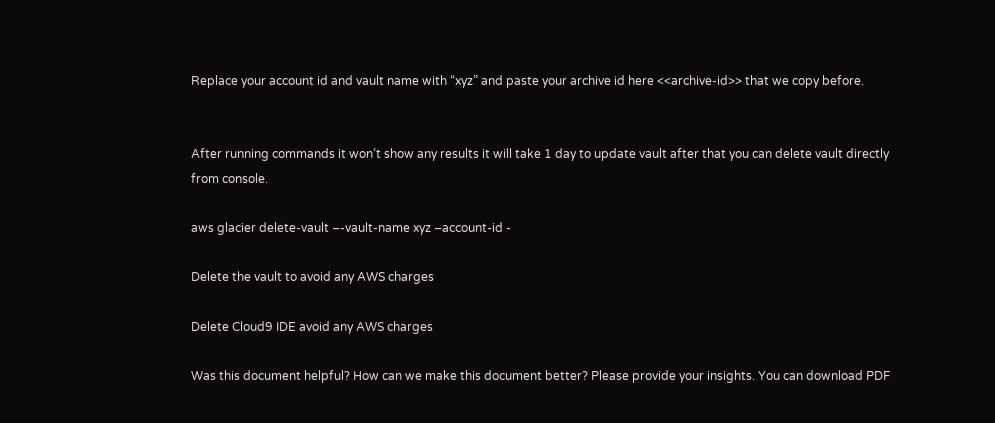Replace your account id and vault name with “xyz” and paste your archive id here <<archive-id>> that we copy before.


After running commands it won’t show any results it will take 1 day to update vault after that you can delete vault directly from console.

aws glacier delete-vault –-vault-name xyz –account-id -

Delete the vault to avoid any AWS charges

Delete Cloud9 IDE avoid any AWS charges

Was this document helpful? How can we make this document better? Please provide your insights. You can download PDF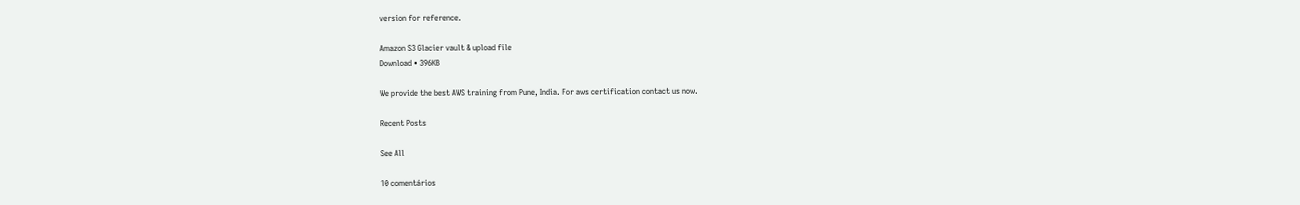version for reference.

Amazon S3 Glacier vault & upload file
Download • 396KB

We provide the best AWS training from Pune, India. For aws certification contact us now.

Recent Posts

See All

10 comentários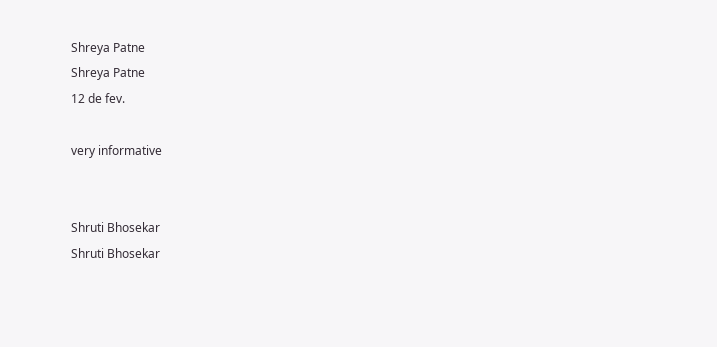Shreya Patne
Shreya Patne
12 de fev.

very informative


Shruti Bhosekar
Shruti Bhosekar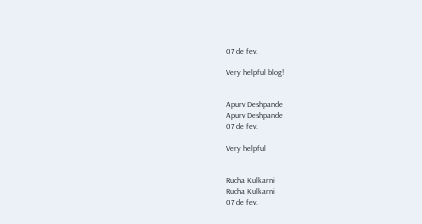07 de fev.

Very helpful blog!


Apurv Deshpande
Apurv Deshpande
07 de fev.

Very helpful


Rucha Kulkarni
Rucha Kulkarni
07 de fev.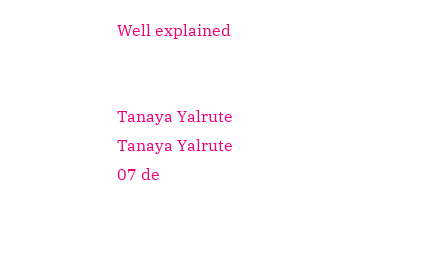Well explained


Tanaya Yalrute
Tanaya Yalrute
07 de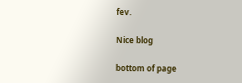fev.

Nice blog

bottom of page